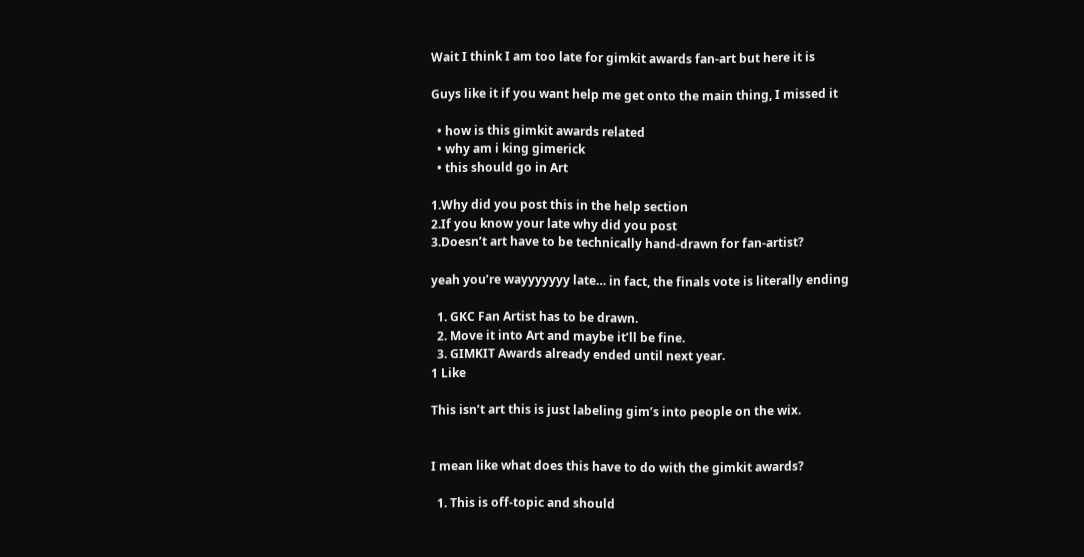Wait I think I am too late for gimkit awards fan-art but here it is

Guys like it if you want help me get onto the main thing, I missed it

  • how is this gimkit awards related
  • why am i king gimerick
  • this should go in Art

1.Why did you post this in the help section
2.If you know your late why did you post
3.Doesn’t art have to be technically hand-drawn for fan-artist?

yeah you’re wayyyyyyy late… in fact, the finals vote is literally ending

  1. GKC Fan Artist has to be drawn.
  2. Move it into Art and maybe it’ll be fine.
  3. GIMKIT Awards already ended until next year.
1 Like

This isn’t art this is just labeling gim’s into people on the wix.


I mean like what does this have to do with the gimkit awards?

  1. This is off-topic and should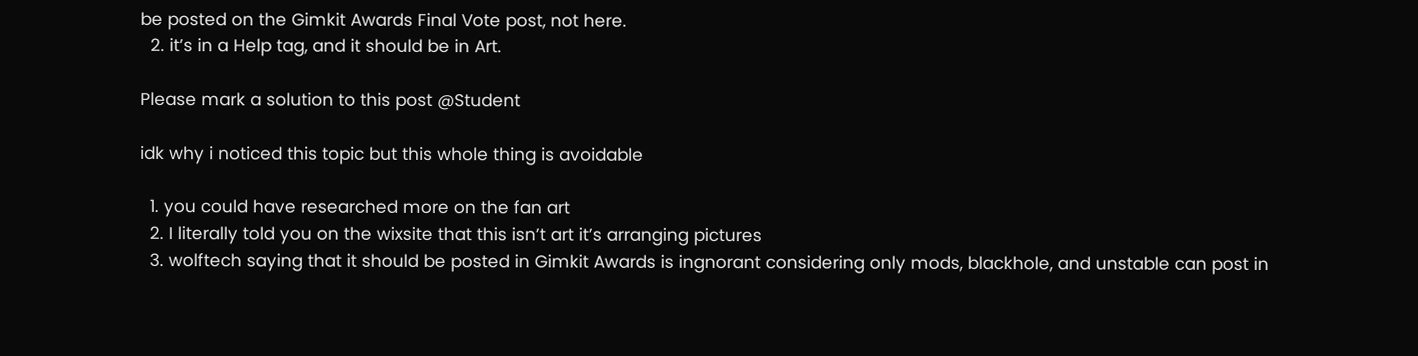be posted on the Gimkit Awards Final Vote post, not here.
  2. it’s in a Help tag, and it should be in Art.

Please mark a solution to this post @Student

idk why i noticed this topic but this whole thing is avoidable

  1. you could have researched more on the fan art
  2. I literally told you on the wixsite that this isn’t art it’s arranging pictures
  3. wolftech saying that it should be posted in Gimkit Awards is ingnorant considering only mods, blackhole, and unstable can post in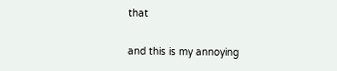that

and this is my annoying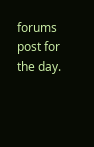forums post for the day.